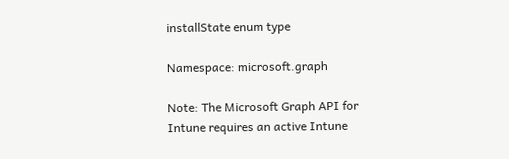installState enum type

Namespace: microsoft.graph

Note: The Microsoft Graph API for Intune requires an active Intune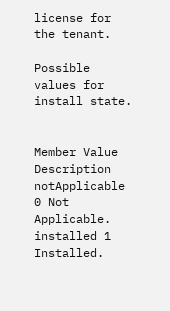license for the tenant.

Possible values for install state.


Member Value Description
notApplicable 0 Not Applicable.
installed 1 Installed.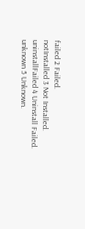failed 2 Failed.
notInstalled 3 Not Installed.
uninstallFailed 4 Uninstall Failed.
unknown 5 Unknown.